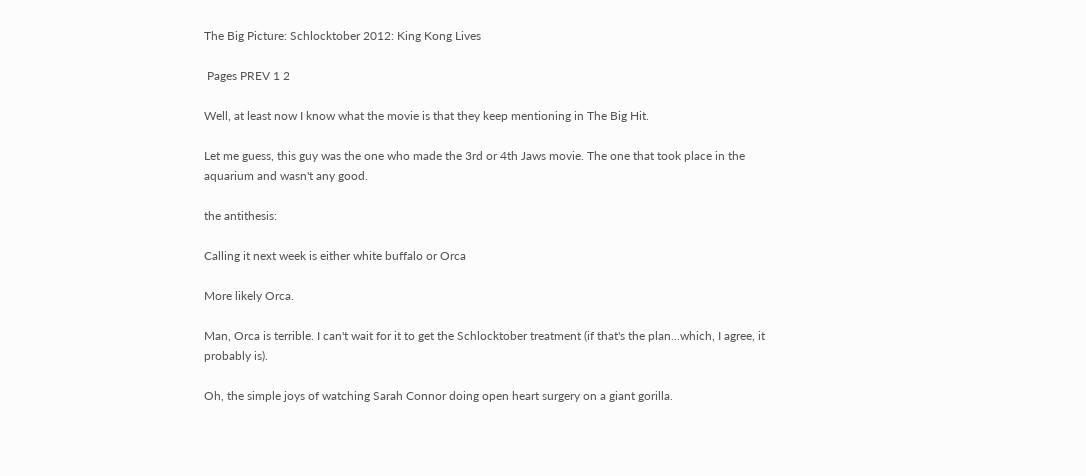The Big Picture: Schlocktober 2012: King Kong Lives

 Pages PREV 1 2

Well, at least now I know what the movie is that they keep mentioning in The Big Hit.

Let me guess, this guy was the one who made the 3rd or 4th Jaws movie. The one that took place in the aquarium and wasn't any good.

the antithesis:

Calling it next week is either white buffalo or Orca

More likely Orca.

Man, Orca is terrible. I can't wait for it to get the Schlocktober treatment (if that's the plan...which, I agree, it probably is).

Oh, the simple joys of watching Sarah Connor doing open heart surgery on a giant gorilla.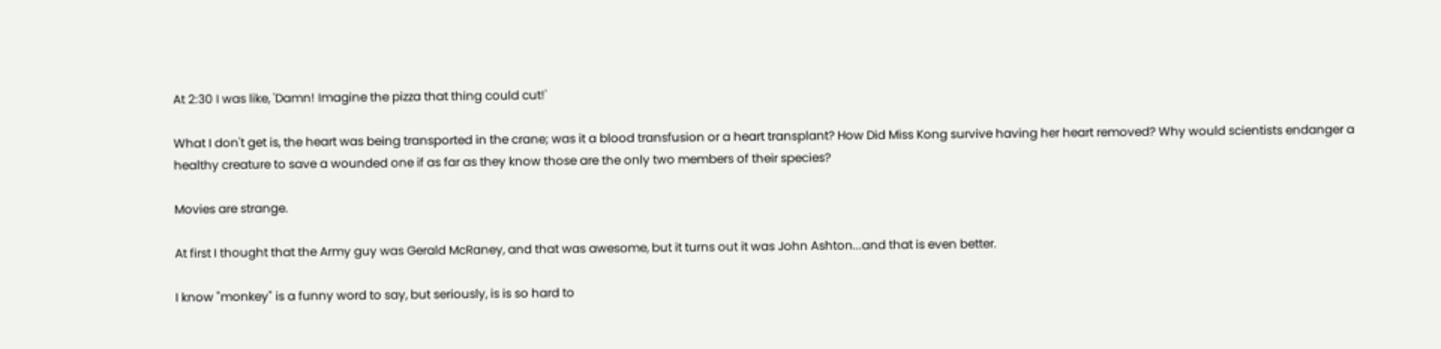At 2:30 I was like, 'Damn! Imagine the pizza that thing could cut!'

What I don't get is, the heart was being transported in the crane; was it a blood transfusion or a heart transplant? How Did Miss Kong survive having her heart removed? Why would scientists endanger a healthy creature to save a wounded one if as far as they know those are the only two members of their species?

Movies are strange.

At first I thought that the Army guy was Gerald McRaney, and that was awesome, but it turns out it was John Ashton...and that is even better.

I know "monkey" is a funny word to say, but seriously, is is so hard to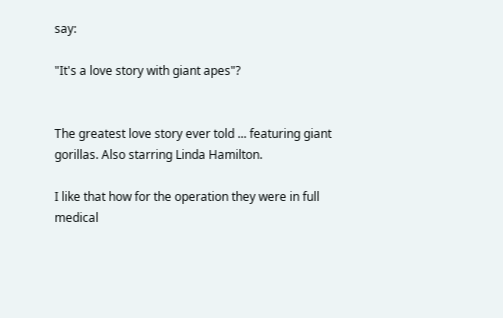say:

"It's a love story with giant apes"?


The greatest love story ever told ... featuring giant gorillas. Also starring Linda Hamilton.

I like that how for the operation they were in full medical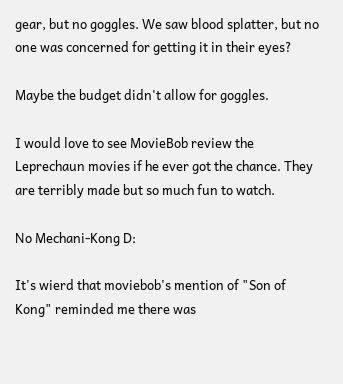gear, but no goggles. We saw blood splatter, but no one was concerned for getting it in their eyes?

Maybe the budget didn't allow for goggles.

I would love to see MovieBob review the Leprechaun movies if he ever got the chance. They are terribly made but so much fun to watch.

No Mechani-Kong D:

It's wierd that moviebob's mention of "Son of Kong" reminded me there was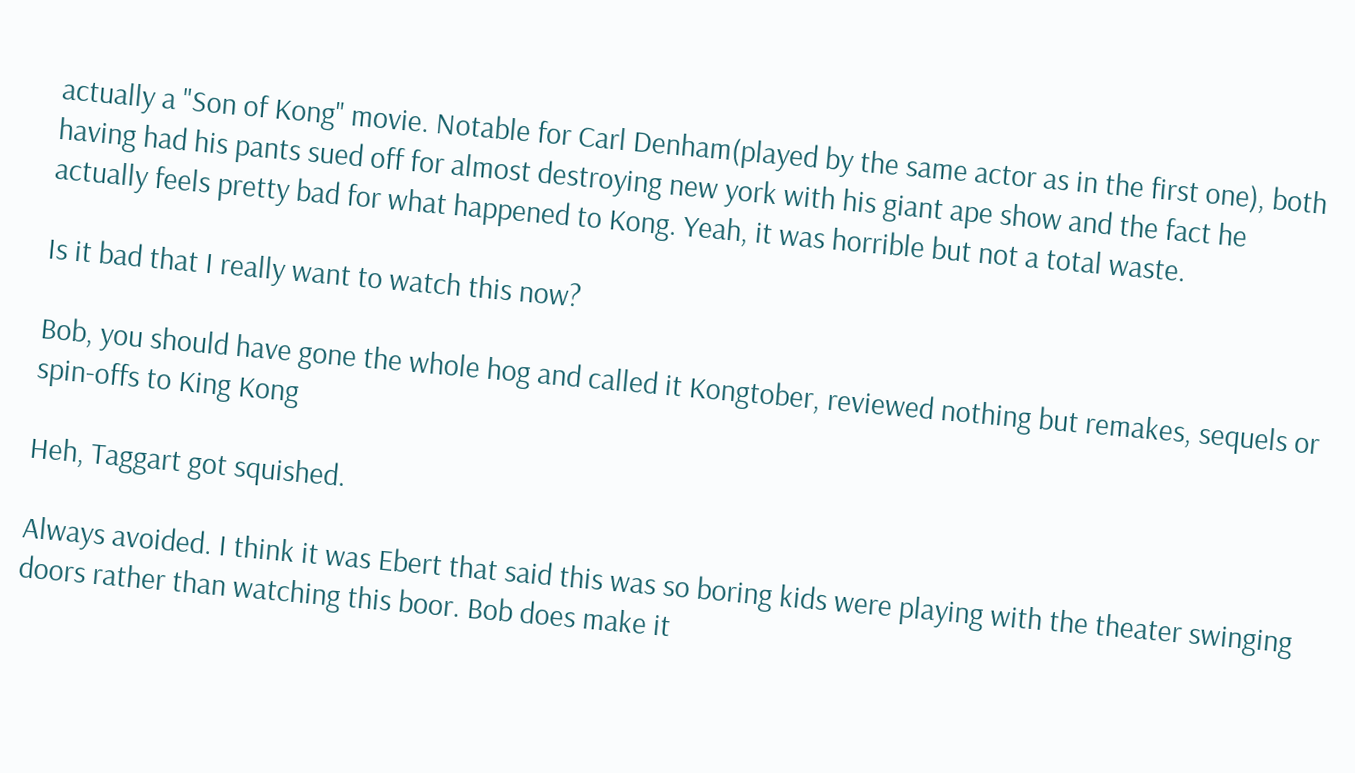actually a "Son of Kong" movie. Notable for Carl Denham(played by the same actor as in the first one), both having had his pants sued off for almost destroying new york with his giant ape show and the fact he actually feels pretty bad for what happened to Kong. Yeah, it was horrible but not a total waste.

Is it bad that I really want to watch this now?

Bob, you should have gone the whole hog and called it Kongtober, reviewed nothing but remakes, sequels or spin-offs to King Kong

Heh, Taggart got squished.

Always avoided. I think it was Ebert that said this was so boring kids were playing with the theater swinging doors rather than watching this boor. Bob does make it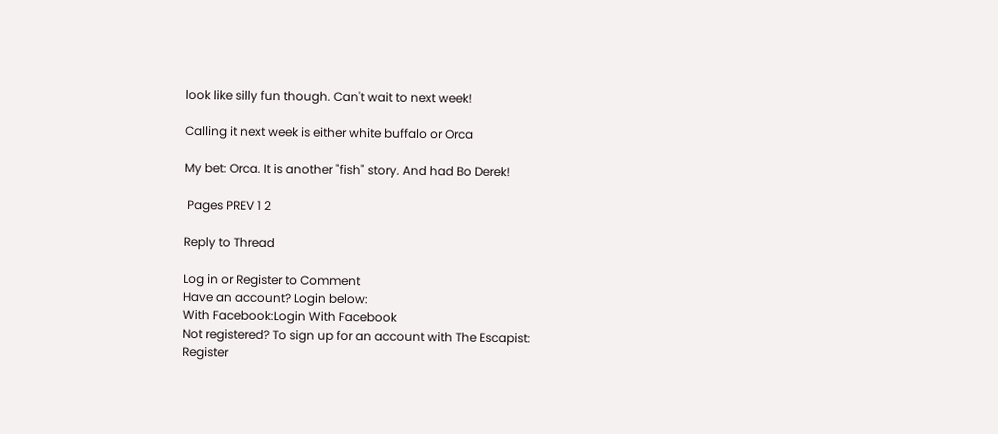look like silly fun though. Can't wait to next week!

Calling it next week is either white buffalo or Orca

My bet: Orca. It is another "fish" story. And had Bo Derek!

 Pages PREV 1 2

Reply to Thread

Log in or Register to Comment
Have an account? Login below:
With Facebook:Login With Facebook
Not registered? To sign up for an account with The Escapist:
Register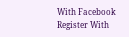With Facebook
Register With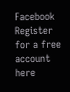Facebook
Register for a free account here